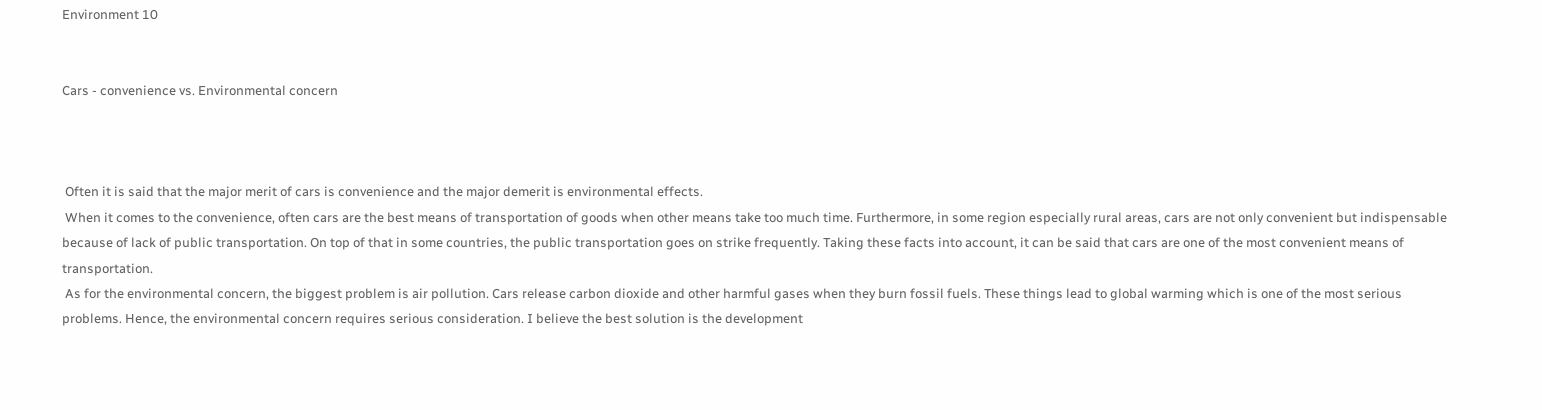Environment 10


Cars - convenience vs. Environmental concern



 Often it is said that the major merit of cars is convenience and the major demerit is environmental effects.
 When it comes to the convenience, often cars are the best means of transportation of goods when other means take too much time. Furthermore, in some region especially rural areas, cars are not only convenient but indispensable because of lack of public transportation. On top of that in some countries, the public transportation goes on strike frequently. Taking these facts into account, it can be said that cars are one of the most convenient means of transportation.
 As for the environmental concern, the biggest problem is air pollution. Cars release carbon dioxide and other harmful gases when they burn fossil fuels. These things lead to global warming which is one of the most serious problems. Hence, the environmental concern requires serious consideration. I believe the best solution is the development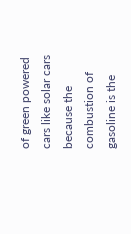of green powered cars like solar cars because the combustion of gasoline is the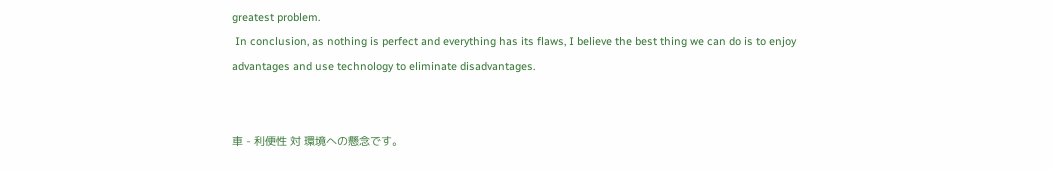greatest problem.
 In conclusion, as nothing is perfect and everything has its flaws, I believe the best thing we can do is to enjoy advantages and use technology to eliminate disadvantages.


車 - 利便性 対 環境への懸念です。